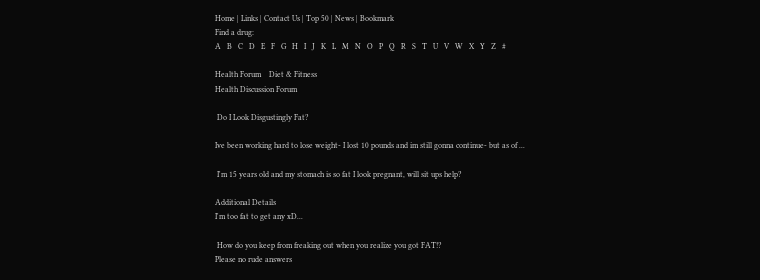Home | Links | Contact Us | Top 50 | News | Bookmark
Find a drug:
A   B   C   D   E   F   G   H   I   J   K   L   M   N   O   P   Q   R   S   T   U   V   W   X   Y   Z   #

Health Forum    Diet & Fitness
Health Discussion Forum

 Do I Look Disgustingly Fat?

Ive been working hard to lose weight- I lost 10 pounds and im still gonna continue- but as of ...

 I'm 15 years old and my stomach is so fat I look pregnant, will sit ups help?

Additional Details
I'm too fat to get any xD...

 How do you keep from freaking out when you realize you got FAT!?
Please no rude answers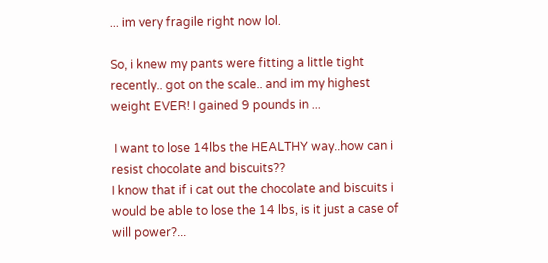... im very fragile right now lol.

So, i knew my pants were fitting a little tight recently.. got on the scale.. and im my highest weight EVER! I gained 9 pounds in ...

 I want to lose 14lbs the HEALTHY way..how can i resist chocolate and biscuits??
I know that if i cat out the chocolate and biscuits i would be able to lose the 14 lbs, is it just a case of will power?...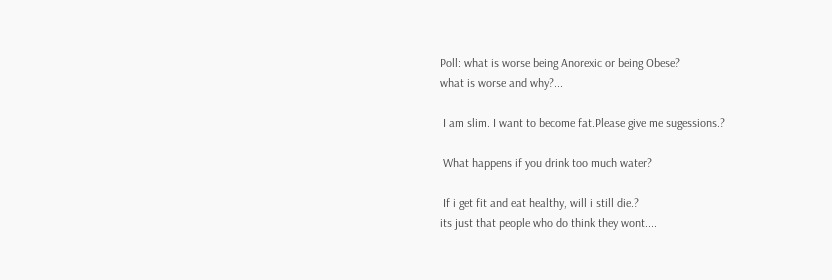Poll: what is worse being Anorexic or being Obese?
what is worse and why?...

 I am slim. I want to become fat.Please give me sugessions.?

 What happens if you drink too much water?

 If i get fit and eat healthy, will i still die.?
its just that people who do think they wont....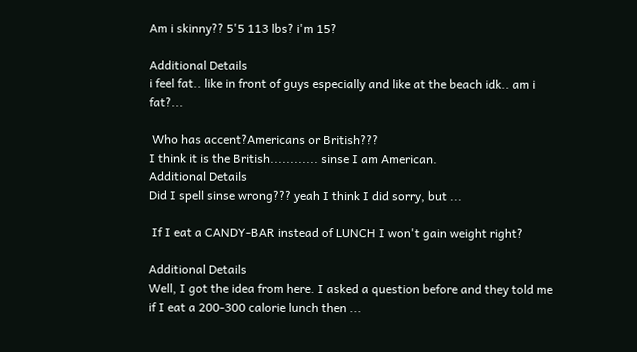Am i skinny?? 5'5 113 lbs? i'm 15?

Additional Details
i feel fat.. like in front of guys especially and like at the beach idk.. am i fat?...

 Who has accent?Americans or British???
I think it is the British............ sinse I am American.
Additional Details
Did I spell sinse wrong??? yeah I think I did sorry, but ...

 If I eat a CANDY-BAR instead of LUNCH I won't gain weight right?

Additional Details
Well, I got the idea from here. I asked a question before and they told me if I eat a 200-300 calorie lunch then ...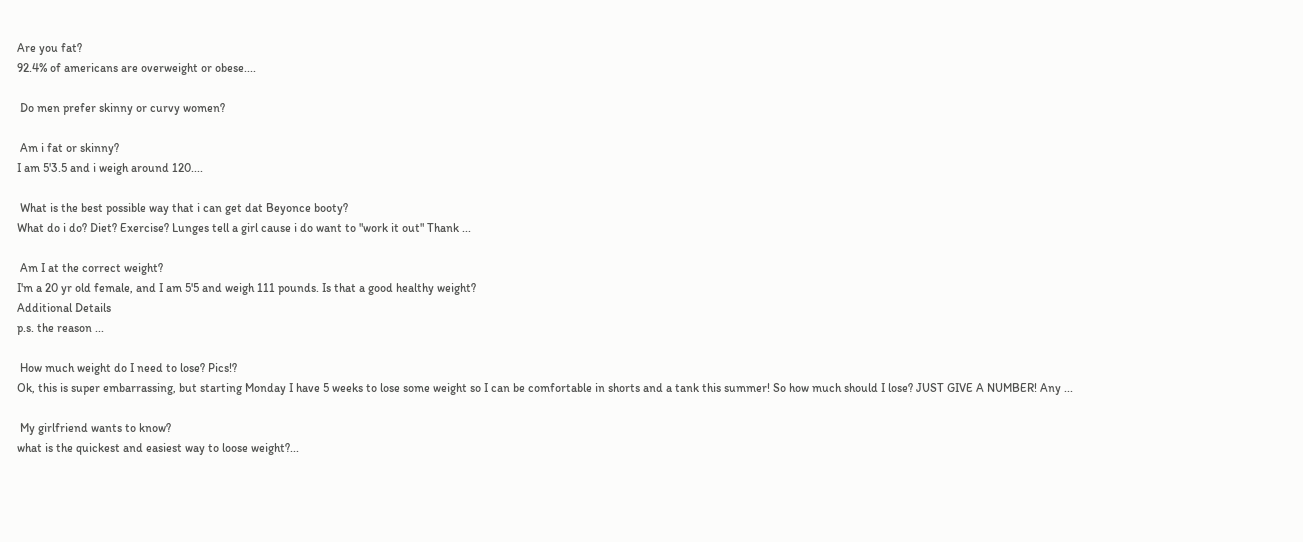Are you fat?
92.4% of americans are overweight or obese....

 Do men prefer skinny or curvy women?

 Am i fat or skinny?
I am 5'3.5 and i weigh around 120....

 What is the best possible way that i can get dat Beyonce booty?
What do i do? Diet? Exercise? Lunges tell a girl cause i do want to "work it out" Thank ...

 Am I at the correct weight?
I'm a 20 yr old female, and I am 5'5 and weigh 111 pounds. Is that a good healthy weight?
Additional Details
p.s. the reason ...

 How much weight do I need to lose? Pics!?
Ok, this is super embarrassing, but starting Monday I have 5 weeks to lose some weight so I can be comfortable in shorts and a tank this summer! So how much should I lose? JUST GIVE A NUMBER! Any ...

 My girlfriend wants to know?
what is the quickest and easiest way to loose weight?...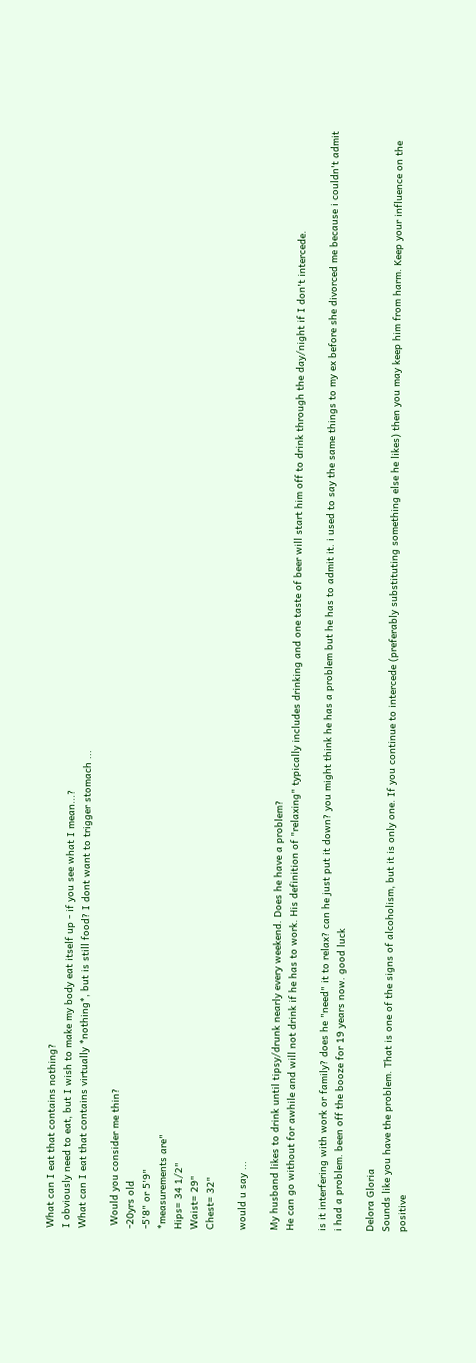What can I eat that contains nothing?
I obviously need to eat, but I wish to make my body eat itself up - if you see what I mean...?
What can I eat that contains virtually *nothing*, but is still food? I dont want to trigger stomach ...

 Would you consider me thin?
-20yrs old
-5'8" or 5'9"
*measurements are"
Hips= 34 1/2"
Waist= 29"
Chest= 32"

would u say ...

My husband likes to drink until tipsy/drunk nearly every weekend. Does he have a problem?
He can go without for awhile and will not drink if he has to work. His definition of "relaxing" typically includes drinking and one taste of beer will start him off to drink through the day/night if I don't intercede.

is it interfering with work or family? does he "need" it to relax? can he just put it down? you might think he has a problem but he has to admit it. i used to say the same things to my ex before she divorced me because i couldn't admit i had a problem. been off the booze for 19 years now. good luck

Delora Gloria
Sounds like you have the problem. That is one of the signs of alcoholism, but it is only one. If you continue to intercede (preferably substituting something else he likes) then you may keep him from harm. Keep your influence on the positive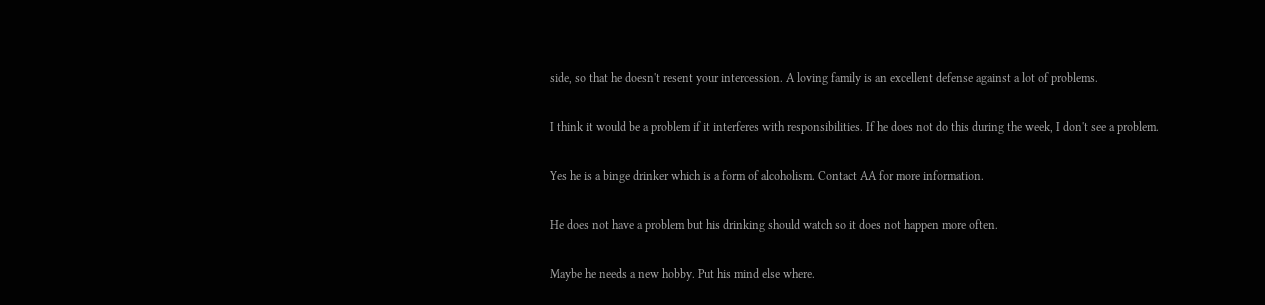side, so that he doesn't resent your intercession. A loving family is an excellent defense against a lot of problems.

I think it would be a problem if it interferes with responsibilities. If he does not do this during the week, I don't see a problem.

Yes he is a binge drinker which is a form of alcoholism. Contact AA for more information.

He does not have a problem but his drinking should watch so it does not happen more often.

Maybe he needs a new hobby. Put his mind else where.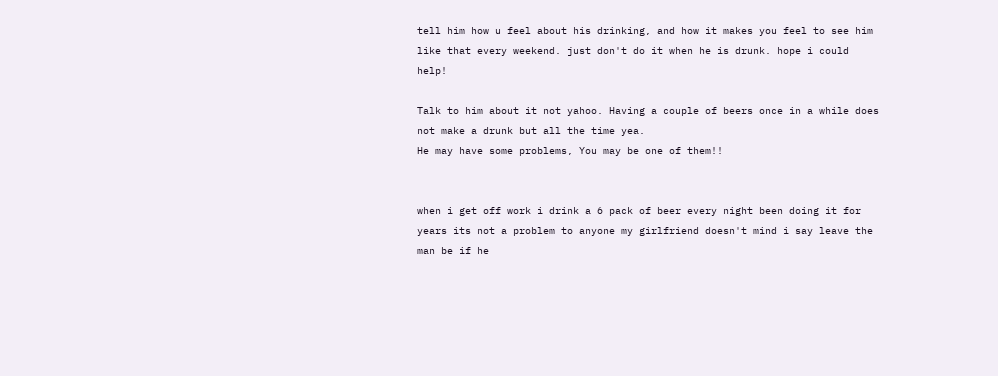tell him how u feel about his drinking, and how it makes you feel to see him like that every weekend. just don't do it when he is drunk. hope i could help!

Talk to him about it not yahoo. Having a couple of beers once in a while does not make a drunk but all the time yea.
He may have some problems, You may be one of them!!


when i get off work i drink a 6 pack of beer every night been doing it for years its not a problem to anyone my girlfriend doesn't mind i say leave the man be if he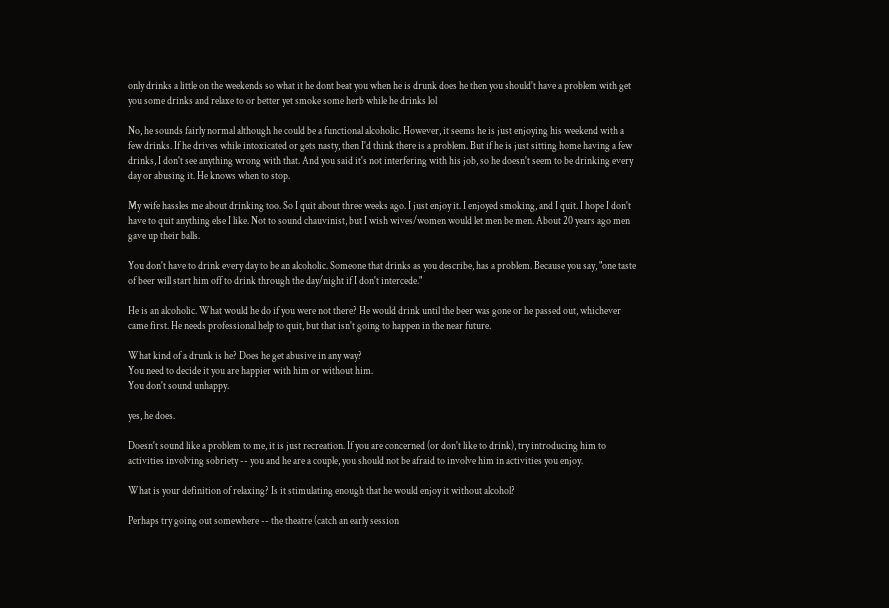only drinks a little on the weekends so what it he dont beat you when he is drunk does he then you should't have a problem with get you some drinks and relaxe to or better yet smoke some herb while he drinks lol

No, he sounds fairly normal although he could be a functional alcoholic. However, it seems he is just enjoying his weekend with a few drinks. If he drives while intoxicated or gets nasty, then I'd think there is a problem. But if he is just sitting home having a few drinks, I don't see anything wrong with that. And you said it's not interfering with his job, so he doesn't seem to be drinking every day or abusing it. He knows when to stop.

My wife hassles me about drinking too. So I quit about three weeks ago. I just enjoy it. I enjoyed smoking, and I quit. I hope I don't have to quit anything else I like. Not to sound chauvinist, but I wish wives/women would let men be men. About 20 years ago men gave up their balls.

You don't have to drink every day to be an alcoholic. Someone that drinks as you describe, has a problem. Because you say, "one taste of beer will start him off to drink through the day/night if I don't intercede."

He is an alcoholic. What would he do if you were not there? He would drink until the beer was gone or he passed out, whichever came first. He needs professional help to quit, but that isn't going to happen in the near future.

What kind of a drunk is he? Does he get abusive in any way?
You need to decide it you are happier with him or without him.
You don't sound unhappy.

yes, he does.

Doesn't sound like a problem to me, it is just recreation. If you are concerned (or don't like to drink), try introducing him to activities involving sobriety -- you and he are a couple, you should not be afraid to involve him in activities you enjoy.

What is your definition of relaxing? Is it stimulating enough that he would enjoy it without alcohol?

Perhaps try going out somewhere -- the theatre (catch an early session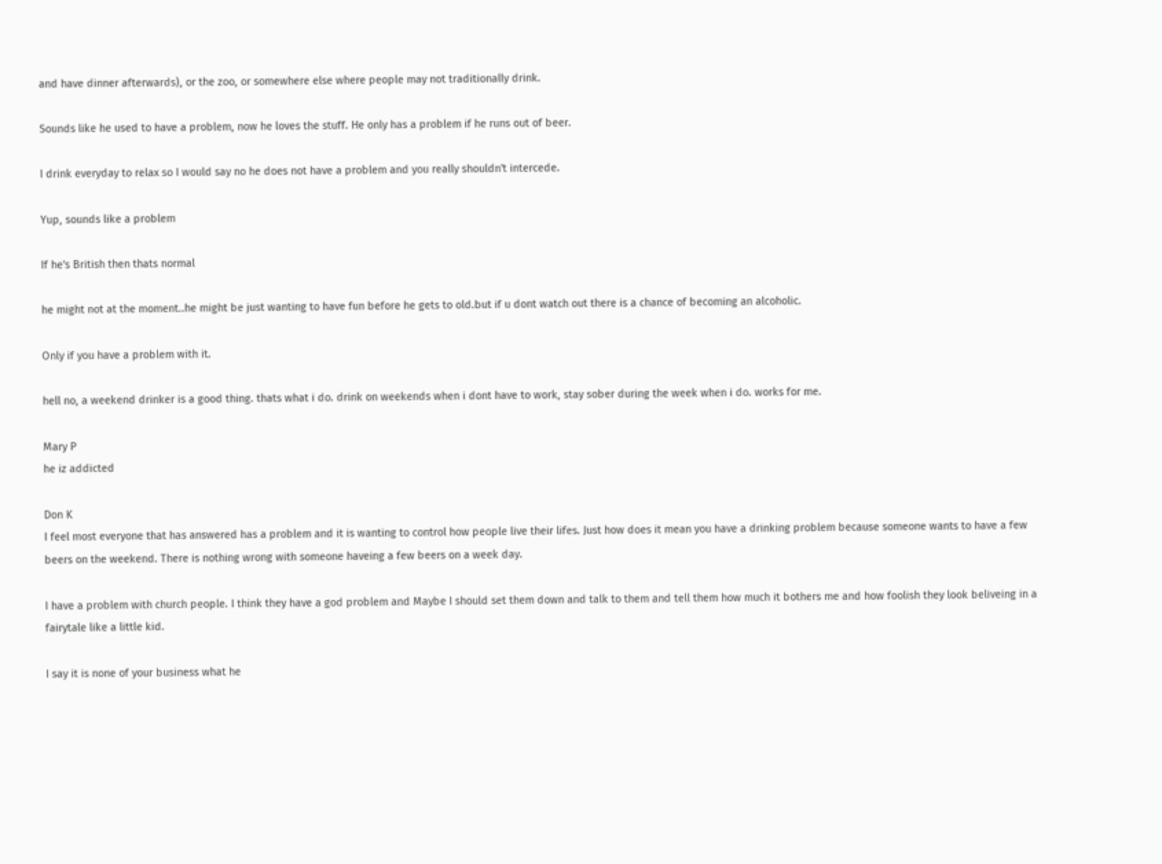and have dinner afterwards), or the zoo, or somewhere else where people may not traditionally drink.

Sounds like he used to have a problem, now he loves the stuff. He only has a problem if he runs out of beer.

I drink everyday to relax so I would say no he does not have a problem and you really shouldn't intercede.

Yup, sounds like a problem

If he's British then thats normal

he might not at the moment..he might be just wanting to have fun before he gets to old.but if u dont watch out there is a chance of becoming an alcoholic.

Only if you have a problem with it.

hell no, a weekend drinker is a good thing. thats what i do. drink on weekends when i dont have to work, stay sober during the week when i do. works for me.

Mary P
he iz addicted

Don K
I feel most everyone that has answered has a problem and it is wanting to control how people live their lifes. Just how does it mean you have a drinking problem because someone wants to have a few beers on the weekend. There is nothing wrong with someone haveing a few beers on a week day.

I have a problem with church people. I think they have a god problem and Maybe I should set them down and talk to them and tell them how much it bothers me and how foolish they look beliveing in a fairytale like a little kid.

I say it is none of your business what he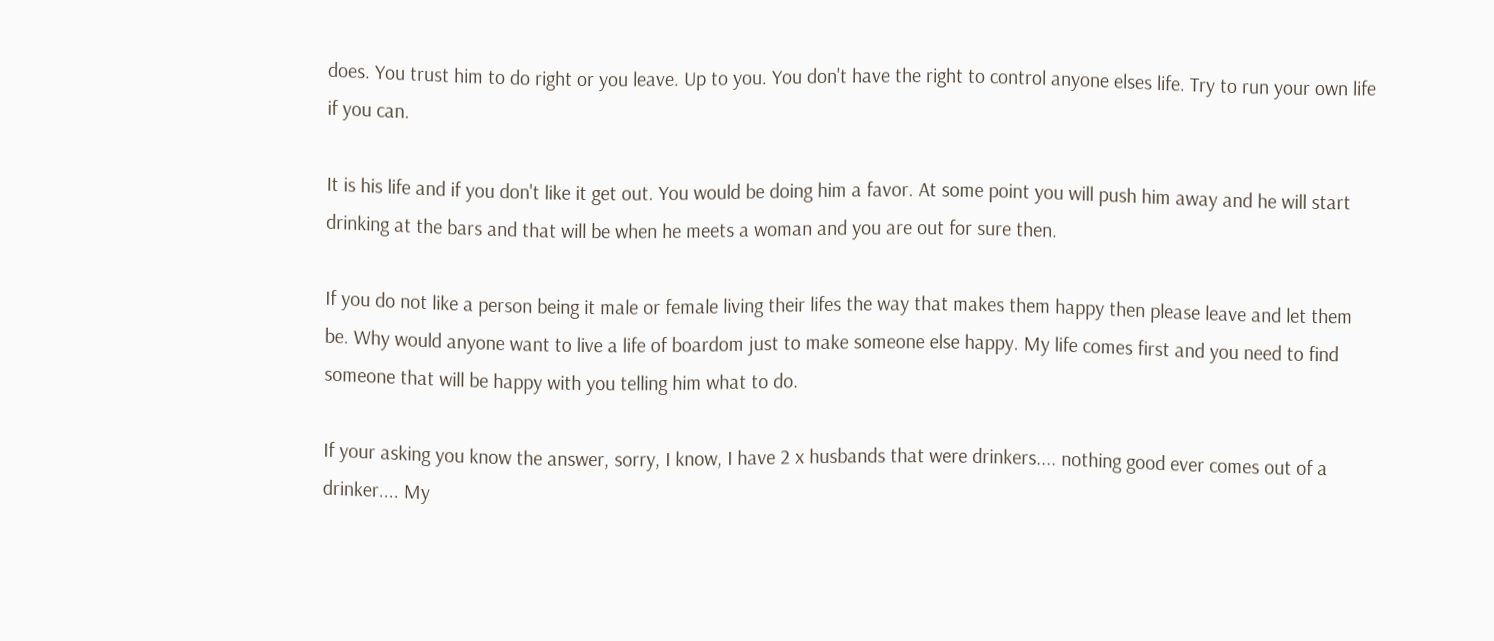does. You trust him to do right or you leave. Up to you. You don't have the right to control anyone elses life. Try to run your own life if you can.

It is his life and if you don't like it get out. You would be doing him a favor. At some point you will push him away and he will start drinking at the bars and that will be when he meets a woman and you are out for sure then.

If you do not like a person being it male or female living their lifes the way that makes them happy then please leave and let them be. Why would anyone want to live a life of boardom just to make someone else happy. My life comes first and you need to find someone that will be happy with you telling him what to do.

If your asking you know the answer, sorry, I know, I have 2 x husbands that were drinkers.... nothing good ever comes out of a drinker.... My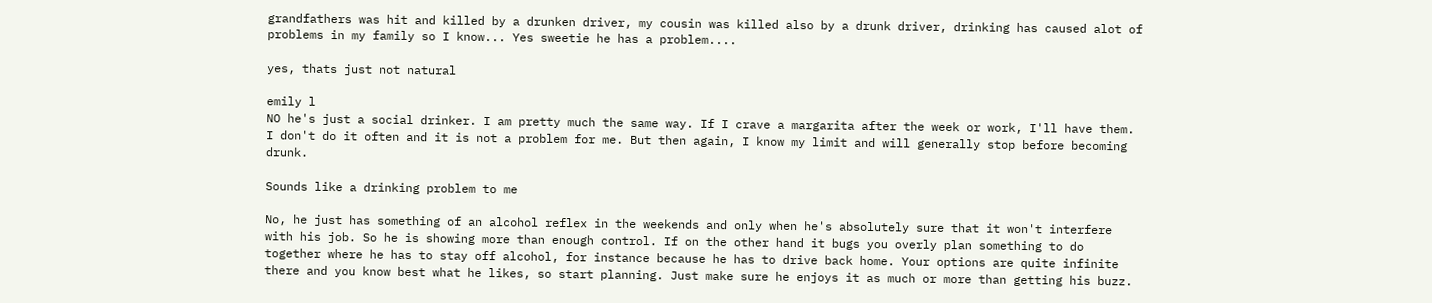grandfathers was hit and killed by a drunken driver, my cousin was killed also by a drunk driver, drinking has caused alot of problems in my family so I know... Yes sweetie he has a problem....

yes, thats just not natural

emily l
NO he's just a social drinker. I am pretty much the same way. If I crave a margarita after the week or work, I'll have them. I don't do it often and it is not a problem for me. But then again, I know my limit and will generally stop before becoming drunk.

Sounds like a drinking problem to me

No, he just has something of an alcohol reflex in the weekends and only when he's absolutely sure that it won't interfere with his job. So he is showing more than enough control. If on the other hand it bugs you overly plan something to do together where he has to stay off alcohol, for instance because he has to drive back home. Your options are quite infinite there and you know best what he likes, so start planning. Just make sure he enjoys it as much or more than getting his buzz.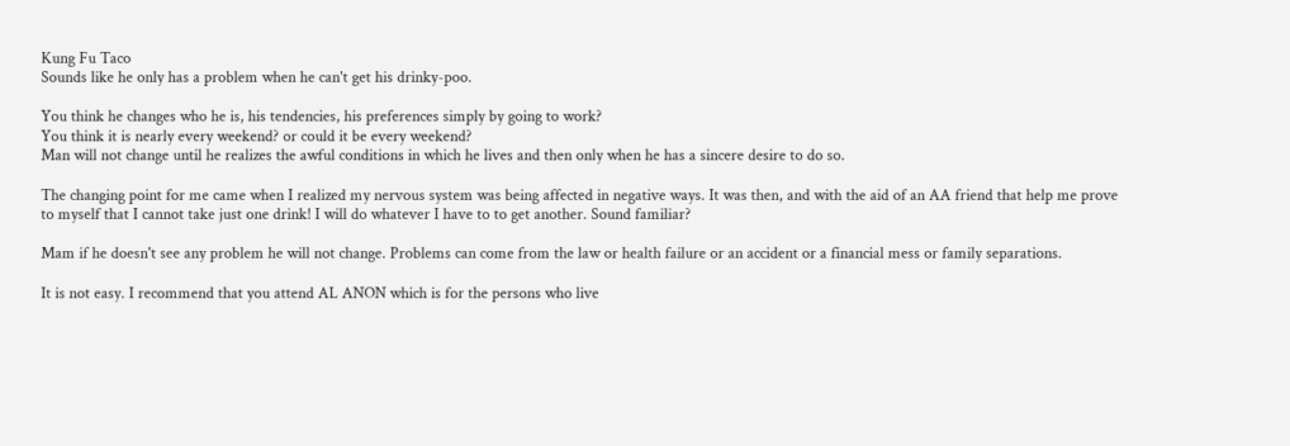Kung Fu Taco
Sounds like he only has a problem when he can't get his drinky-poo.

You think he changes who he is, his tendencies, his preferences simply by going to work?
You think it is nearly every weekend? or could it be every weekend?
Man will not change until he realizes the awful conditions in which he lives and then only when he has a sincere desire to do so.

The changing point for me came when I realized my nervous system was being affected in negative ways. It was then, and with the aid of an AA friend that help me prove to myself that I cannot take just one drink! I will do whatever I have to to get another. Sound familiar?

Mam if he doesn't see any problem he will not change. Problems can come from the law or health failure or an accident or a financial mess or family separations.

It is not easy. I recommend that you attend AL ANON which is for the persons who live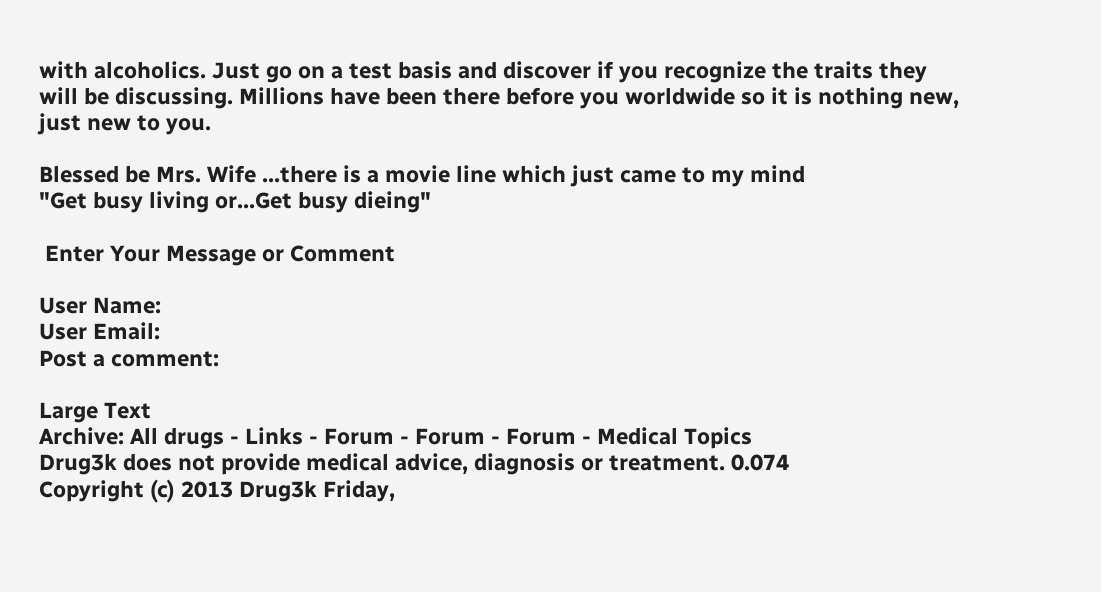with alcoholics. Just go on a test basis and discover if you recognize the traits they will be discussing. Millions have been there before you worldwide so it is nothing new, just new to you.

Blessed be Mrs. Wife ...there is a movie line which just came to my mind
"Get busy living or...Get busy dieing"

 Enter Your Message or Comment

User Name:
User Email:
Post a comment:

Large Text
Archive: All drugs - Links - Forum - Forum - Forum - Medical Topics
Drug3k does not provide medical advice, diagnosis or treatment. 0.074
Copyright (c) 2013 Drug3k Friday,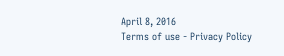April 8, 2016
Terms of use - Privacy Policy